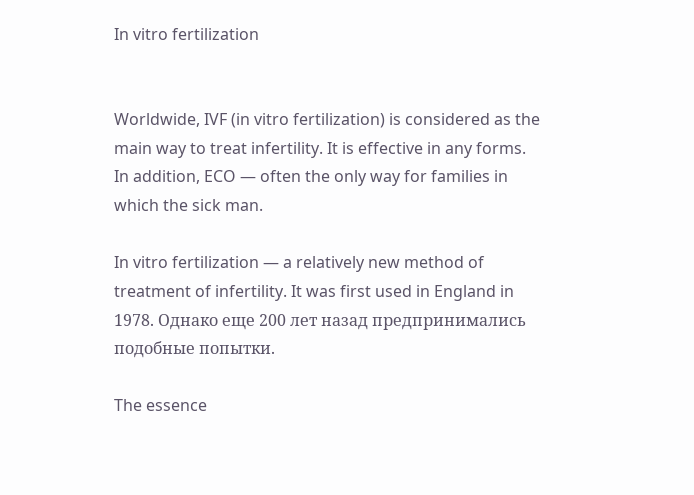In vitro fertilization


Worldwide, IVF (in vitro fertilization) is considered as the main way to treat infertility. It is effective in any forms. In addition, ECO — often the only way for families in which the sick man.

In vitro fertilization — a relatively new method of treatment of infertility. It was first used in England in 1978. Однако еще 200 лет назад предпринимались подобные попытки.

The essence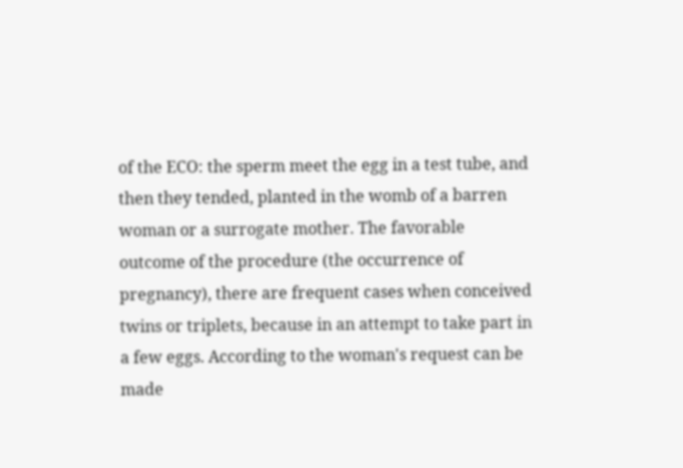of the ECO: the sperm meet the egg in a test tube, and then they tended, planted in the womb of a barren woman or a surrogate mother. The favorable outcome of the procedure (the occurrence of pregnancy), there are frequent cases when conceived twins or triplets, because in an attempt to take part in a few eggs. According to the woman's request can be made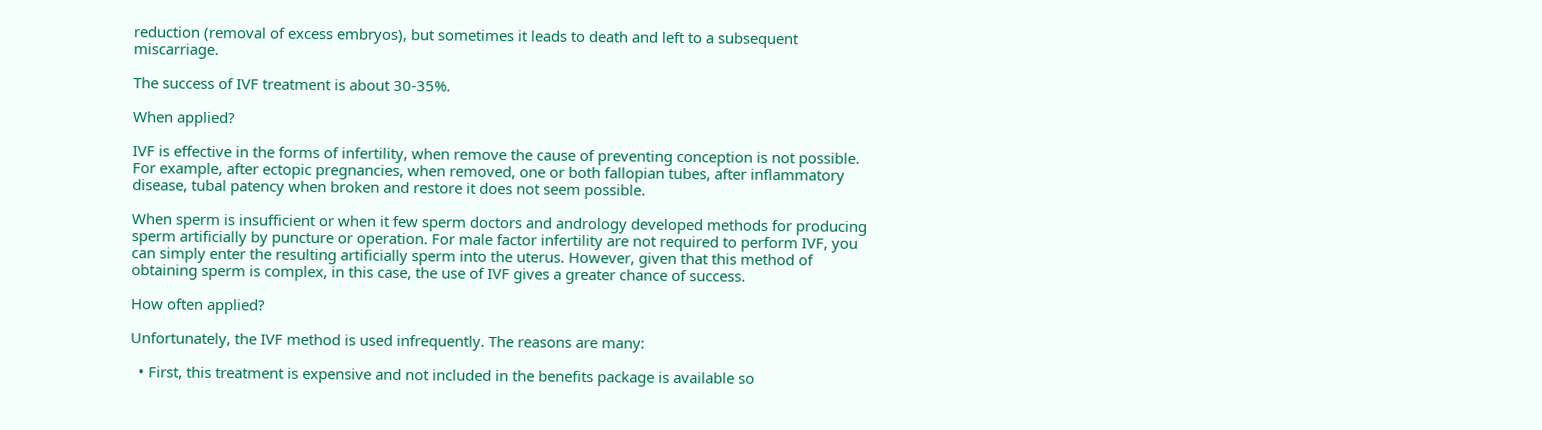reduction (removal of excess embryos), but sometimes it leads to death and left to a subsequent miscarriage.

The success of IVF treatment is about 30-35%.

When applied?

IVF is effective in the forms of infertility, when remove the cause of preventing conception is not possible. For example, after ectopic pregnancies, when removed, one or both fallopian tubes, after inflammatory disease, tubal patency when broken and restore it does not seem possible.

When sperm is insufficient or when it few sperm doctors and andrology developed methods for producing sperm artificially by puncture or operation. For male factor infertility are not required to perform IVF, you can simply enter the resulting artificially sperm into the uterus. However, given that this method of obtaining sperm is complex, in this case, the use of IVF gives a greater chance of success.

How often applied?

Unfortunately, the IVF method is used infrequently. The reasons are many:

  • First, this treatment is expensive and not included in the benefits package is available so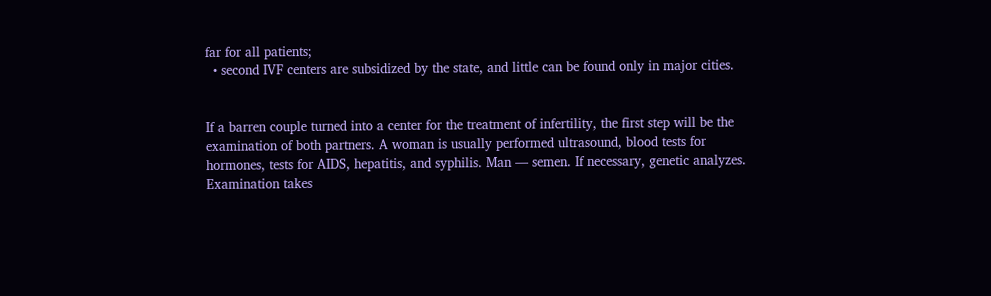far for all patients;
  • second IVF centers are subsidized by the state, and little can be found only in major cities.


If a barren couple turned into a center for the treatment of infertility, the first step will be the examination of both partners. A woman is usually performed ultrasound, blood tests for hormones, tests for AIDS, hepatitis, and syphilis. Man — semen. If necessary, genetic analyzes. Examination takes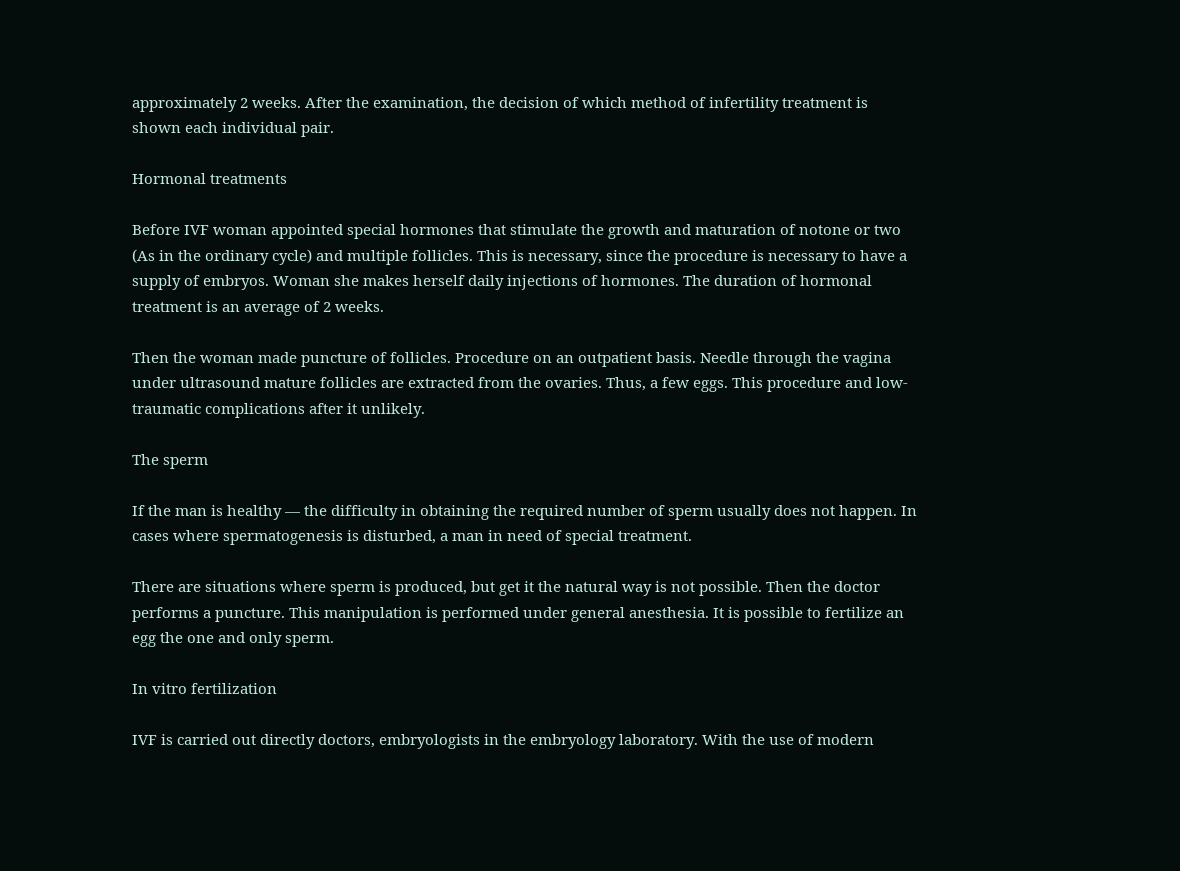approximately 2 weeks. After the examination, the decision of which method of infertility treatment is shown each individual pair.

Hormonal treatments

Before IVF woman appointed special hormones that stimulate the growth and maturation of notone or two (As in the ordinary cycle) and multiple follicles. This is necessary, since the procedure is necessary to have a supply of embryos. Woman she makes herself daily injections of hormones. The duration of hormonal treatment is an average of 2 weeks.

Then the woman made puncture of follicles. Procedure on an outpatient basis. Needle through the vagina under ultrasound mature follicles are extracted from the ovaries. Thus, a few eggs. This procedure and low-traumatic complications after it unlikely.

The sperm

If the man is healthy — the difficulty in obtaining the required number of sperm usually does not happen. In cases where spermatogenesis is disturbed, a man in need of special treatment.

There are situations where sperm is produced, but get it the natural way is not possible. Then the doctor performs a puncture. This manipulation is performed under general anesthesia. It is possible to fertilize an egg the one and only sperm.

In vitro fertilization

IVF is carried out directly doctors, embryologists in the embryology laboratory. With the use of modern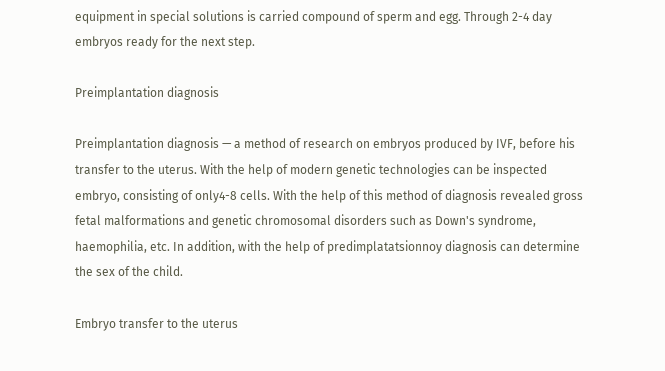equipment in special solutions is carried compound of sperm and egg. Through 2-4 day embryos ready for the next step.

Preimplantation diagnosis

Preimplantation diagnosis — a method of research on embryos produced by IVF, before his transfer to the uterus. With the help of modern genetic technologies can be inspected embryo, consisting of only4-8 cells. With the help of this method of diagnosis revealed gross fetal malformations and genetic chromosomal disorders such as Down's syndrome, haemophilia, etc. In addition, with the help of predimplatatsionnoy diagnosis can determine the sex of the child.

Embryo transfer to the uterus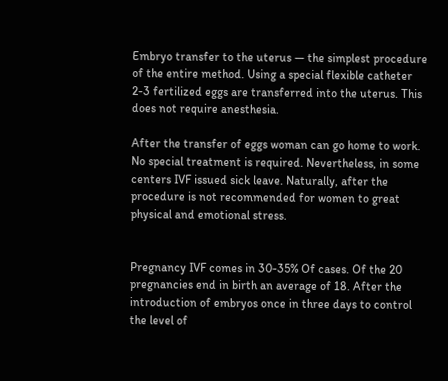Embryo transfer to the uterus — the simplest procedure of the entire method. Using a special flexible catheter 2-3 fertilized eggs are transferred into the uterus. This does not require anesthesia.

After the transfer of eggs woman can go home to work. No special treatment is required. Nevertheless, in some centers IVF issued sick leave. Naturally, after the procedure is not recommended for women to great physical and emotional stress.


Pregnancy IVF comes in 30-35% Of cases. Of the 20 pregnancies end in birth an average of 18. After the introduction of embryos once in three days to control the level of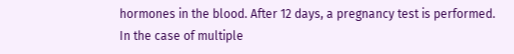hormones in the blood. After 12 days, a pregnancy test is performed. In the case of multiple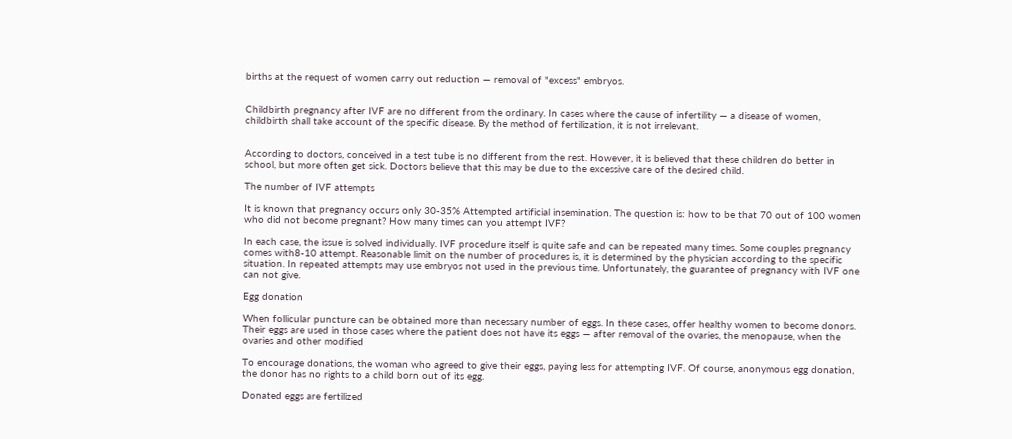births at the request of women carry out reduction — removal of "excess" embryos.


Childbirth pregnancy after IVF are no different from the ordinary. In cases where the cause of infertility — a disease of women, childbirth shall take account of the specific disease. By the method of fertilization, it is not irrelevant.


According to doctors, conceived in a test tube is no different from the rest. However, it is believed that these children do better in school, but more often get sick. Doctors believe that this may be due to the excessive care of the desired child.

The number of IVF attempts

It is known that pregnancy occurs only 30-35% Attempted artificial insemination. The question is: how to be that 70 out of 100 women who did not become pregnant? How many times can you attempt IVF?

In each case, the issue is solved individually. IVF procedure itself is quite safe and can be repeated many times. Some couples pregnancy comes with8-10 attempt. Reasonable limit on the number of procedures is, it is determined by the physician according to the specific situation. In repeated attempts may use embryos not used in the previous time. Unfortunately, the guarantee of pregnancy with IVF one can not give.

Egg donation

When follicular puncture can be obtained more than necessary number of eggs. In these cases, offer healthy women to become donors. Their eggs are used in those cases where the patient does not have its eggs — after removal of the ovaries, the menopause, when the ovaries and other modified

To encourage donations, the woman who agreed to give their eggs, paying less for attempting IVF. Of course, anonymous egg donation, the donor has no rights to a child born out of its egg.

Donated eggs are fertilized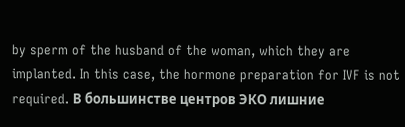by sperm of the husband of the woman, which they are implanted. In this case, the hormone preparation for IVF is not required. В большинстве центров ЭКО лишние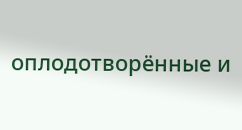оплодотворённые и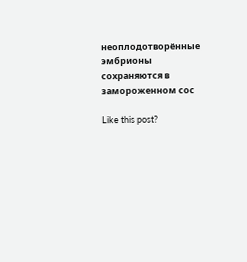неоплодотворённые эмбрионы сохраняются в замороженном сос

Like this post?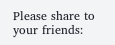Please share to your friends: